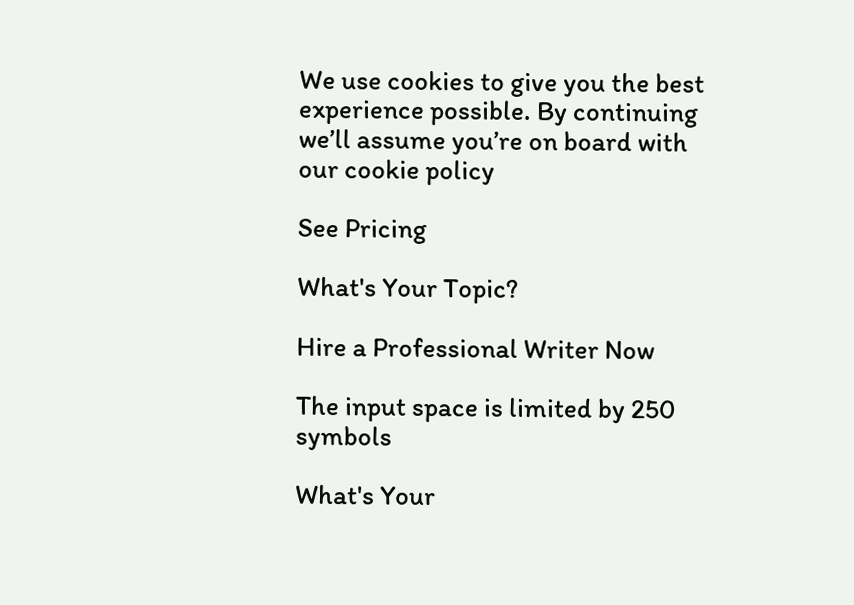We use cookies to give you the best experience possible. By continuing we’ll assume you’re on board with our cookie policy

See Pricing

What's Your Topic?

Hire a Professional Writer Now

The input space is limited by 250 symbols

What's Your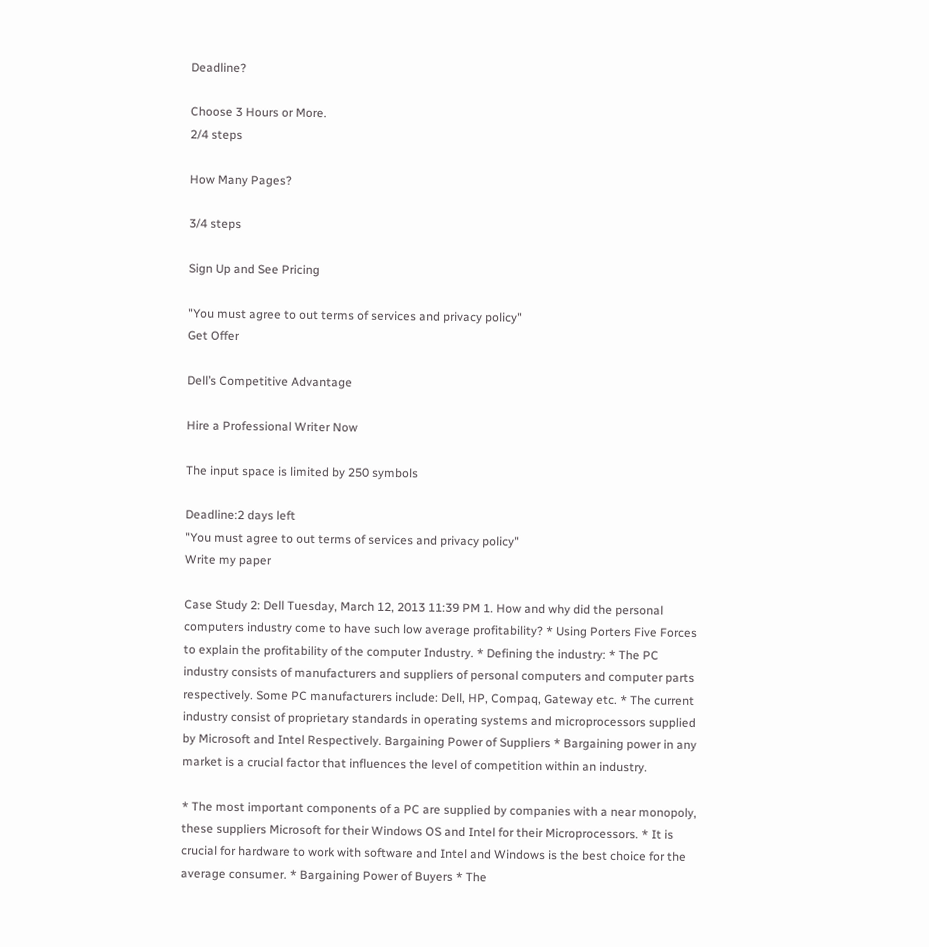Deadline?

Choose 3 Hours or More.
2/4 steps

How Many Pages?

3/4 steps

Sign Up and See Pricing

"You must agree to out terms of services and privacy policy"
Get Offer

Dell’s Competitive Advantage

Hire a Professional Writer Now

The input space is limited by 250 symbols

Deadline:2 days left
"You must agree to out terms of services and privacy policy"
Write my paper

Case Study 2: Dell Tuesday, March 12, 2013 11:39 PM 1. How and why did the personal computers industry come to have such low average profitability? * Using Porters Five Forces to explain the profitability of the computer Industry. * Defining the industry: * The PC industry consists of manufacturers and suppliers of personal computers and computer parts respectively. Some PC manufacturers include: Dell, HP, Compaq, Gateway etc. * The current industry consist of proprietary standards in operating systems and microprocessors supplied by Microsoft and Intel Respectively. Bargaining Power of Suppliers * Bargaining power in any market is a crucial factor that influences the level of competition within an industry.

* The most important components of a PC are supplied by companies with a near monopoly, these suppliers Microsoft for their Windows OS and Intel for their Microprocessors. * It is crucial for hardware to work with software and Intel and Windows is the best choice for the average consumer. * Bargaining Power of Buyers * The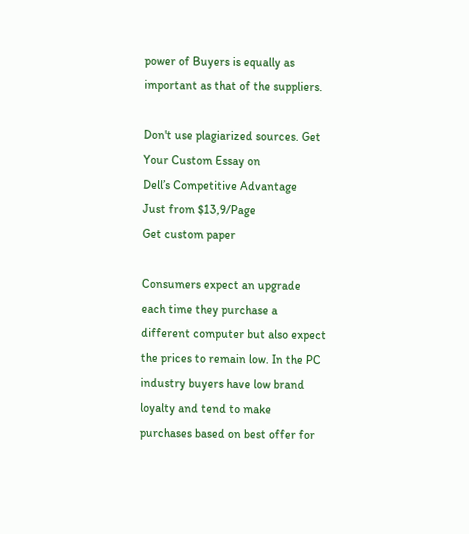power of Buyers is equally as important as that of the suppliers.

Don't use plagiarized sources. Get Your Custom Essay on
Dell’s Competitive Advantage
Just from $13,9/Page
Get custom paper

Consumers expect an upgrade each time they purchase a different computer but also expect the prices to remain low. In the PC industry buyers have low brand loyalty and tend to make purchases based on best offer for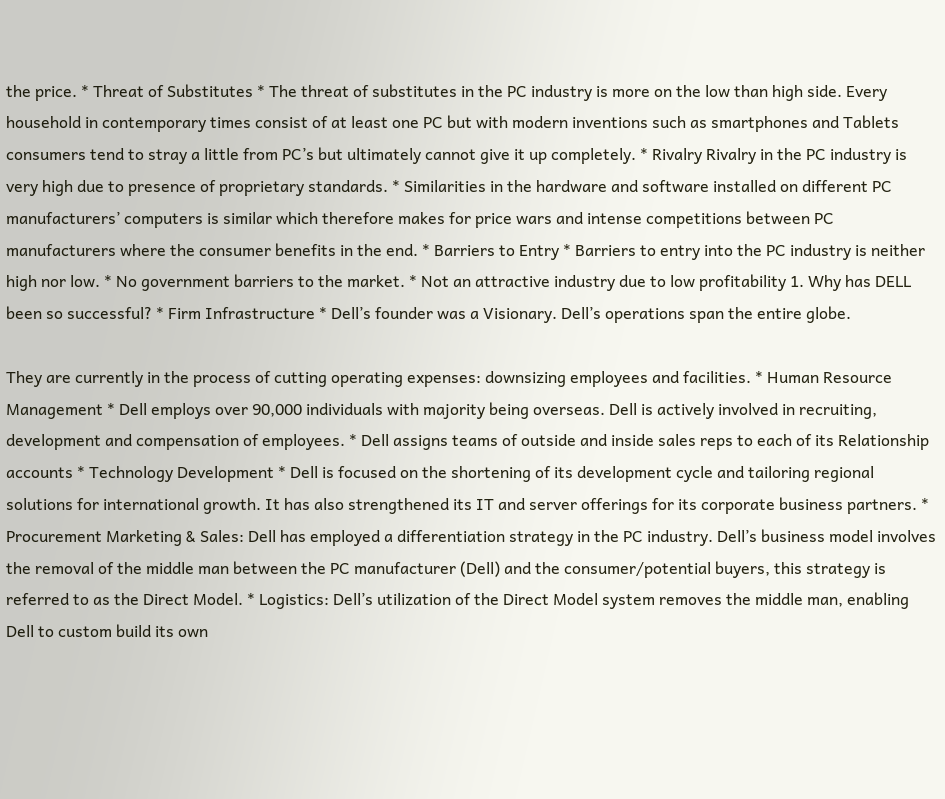the price. * Threat of Substitutes * The threat of substitutes in the PC industry is more on the low than high side. Every household in contemporary times consist of at least one PC but with modern inventions such as smartphones and Tablets consumers tend to stray a little from PC’s but ultimately cannot give it up completely. * Rivalry Rivalry in the PC industry is very high due to presence of proprietary standards. * Similarities in the hardware and software installed on different PC manufacturers’ computers is similar which therefore makes for price wars and intense competitions between PC manufacturers where the consumer benefits in the end. * Barriers to Entry * Barriers to entry into the PC industry is neither high nor low. * No government barriers to the market. * Not an attractive industry due to low profitability 1. Why has DELL been so successful? * Firm Infrastructure * Dell’s founder was a Visionary. Dell’s operations span the entire globe.

They are currently in the process of cutting operating expenses: downsizing employees and facilities. * Human Resource Management * Dell employs over 90,000 individuals with majority being overseas. Dell is actively involved in recruiting, development and compensation of employees. * Dell assigns teams of outside and inside sales reps to each of its Relationship accounts * Technology Development * Dell is focused on the shortening of its development cycle and tailoring regional solutions for international growth. It has also strengthened its IT and server offerings for its corporate business partners. * Procurement Marketing & Sales: Dell has employed a differentiation strategy in the PC industry. Dell’s business model involves the removal of the middle man between the PC manufacturer (Dell) and the consumer/potential buyers, this strategy is referred to as the Direct Model. * Logistics: Dell’s utilization of the Direct Model system removes the middle man, enabling Dell to custom build its own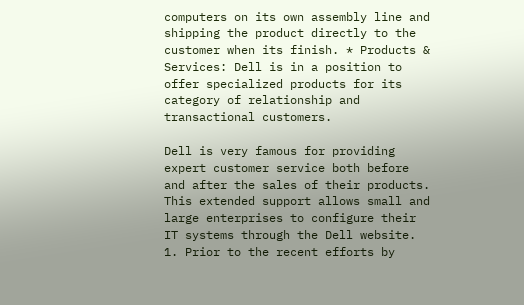computers on its own assembly line and shipping the product directly to the customer when its finish. * Products & Services: Dell is in a position to offer specialized products for its category of relationship and transactional customers.

Dell is very famous for providing expert customer service both before and after the sales of their products. This extended support allows small and large enterprises to configure their IT systems through the Dell website. 1. Prior to the recent efforts by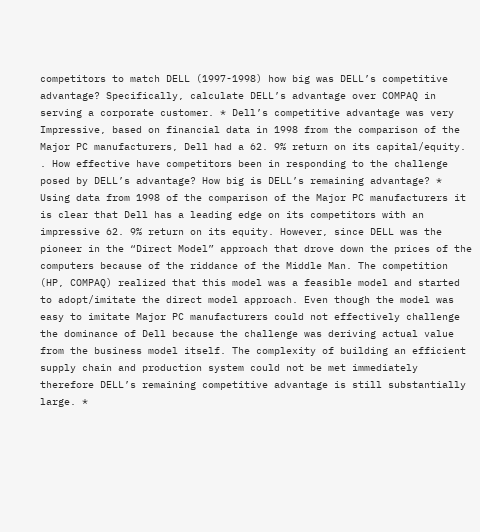competitors to match DELL (1997-1998) how big was DELL’s competitive advantage? Specifically, calculate DELL’s advantage over COMPAQ in serving a corporate customer. * Dell’s competitive advantage was very Impressive, based on financial data in 1998 from the comparison of the Major PC manufacturers, Dell had a 62. 9% return on its capital/equity. . How effective have competitors been in responding to the challenge posed by DELL’s advantage? How big is DELL’s remaining advantage? * Using data from 1998 of the comparison of the Major PC manufacturers it is clear that Dell has a leading edge on its competitors with an impressive 62. 9% return on its equity. However, since DELL was the pioneer in the “Direct Model” approach that drove down the prices of the computers because of the riddance of the Middle Man. The competition (HP, COMPAQ) realized that this model was a feasible model and started to adopt/imitate the direct model approach. Even though the model was easy to imitate Major PC manufacturers could not effectively challenge the dominance of Dell because the challenge was deriving actual value from the business model itself. The complexity of building an efficient supply chain and production system could not be met immediately therefore DELL’s remaining competitive advantage is still substantially large. *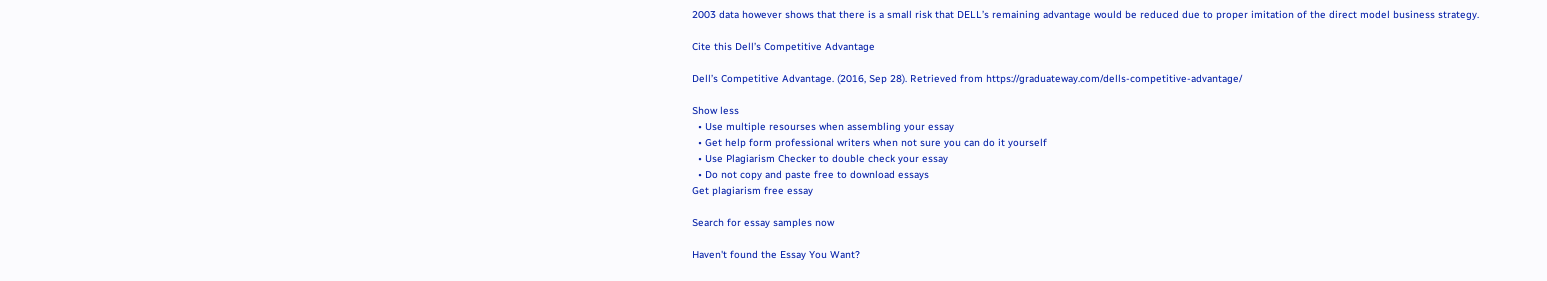2003 data however shows that there is a small risk that DELL’s remaining advantage would be reduced due to proper imitation of the direct model business strategy.

Cite this Dell’s Competitive Advantage

Dell’s Competitive Advantage. (2016, Sep 28). Retrieved from https://graduateway.com/dells-competitive-advantage/

Show less
  • Use multiple resourses when assembling your essay
  • Get help form professional writers when not sure you can do it yourself
  • Use Plagiarism Checker to double check your essay
  • Do not copy and paste free to download essays
Get plagiarism free essay

Search for essay samples now

Haven't found the Essay You Want?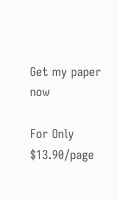Get my paper now

For Only $13.90/page